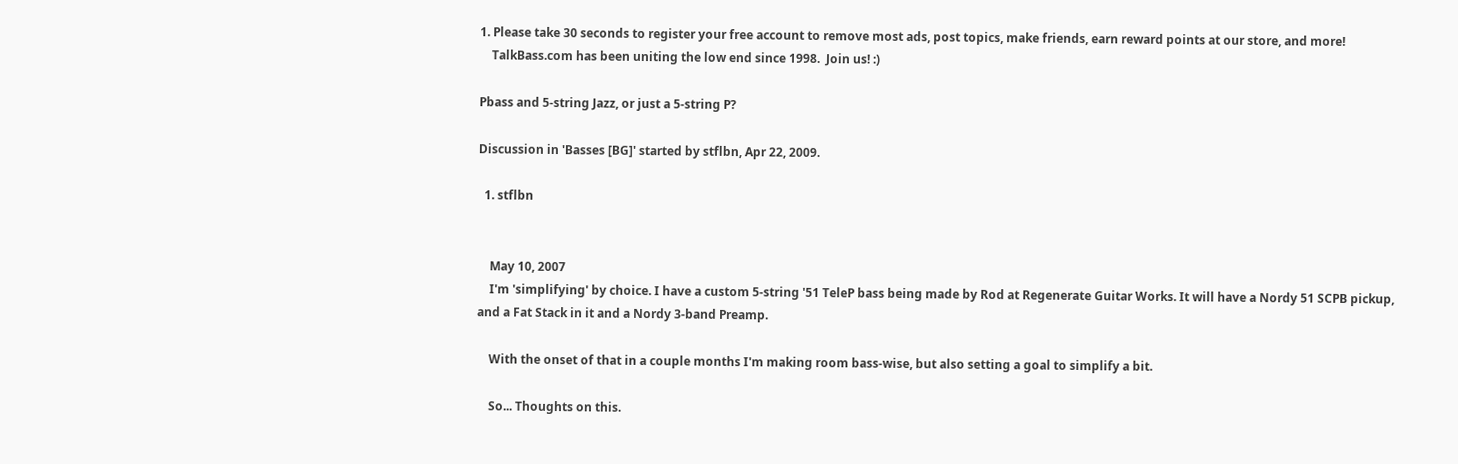1. Please take 30 seconds to register your free account to remove most ads, post topics, make friends, earn reward points at our store, and more!
    TalkBass.com has been uniting the low end since 1998.  Join us! :)

Pbass and 5-string Jazz, or just a 5-string P?

Discussion in 'Basses [BG]' started by stflbn, Apr 22, 2009.

  1. stflbn


    May 10, 2007
    I'm 'simplifying' by choice. I have a custom 5-string '51 TeleP bass being made by Rod at Regenerate Guitar Works. It will have a Nordy 51 SCPB pickup, and a Fat Stack in it and a Nordy 3-band Preamp.

    With the onset of that in a couple months I'm making room bass-wise, but also setting a goal to simplify a bit.

    So... Thoughts on this.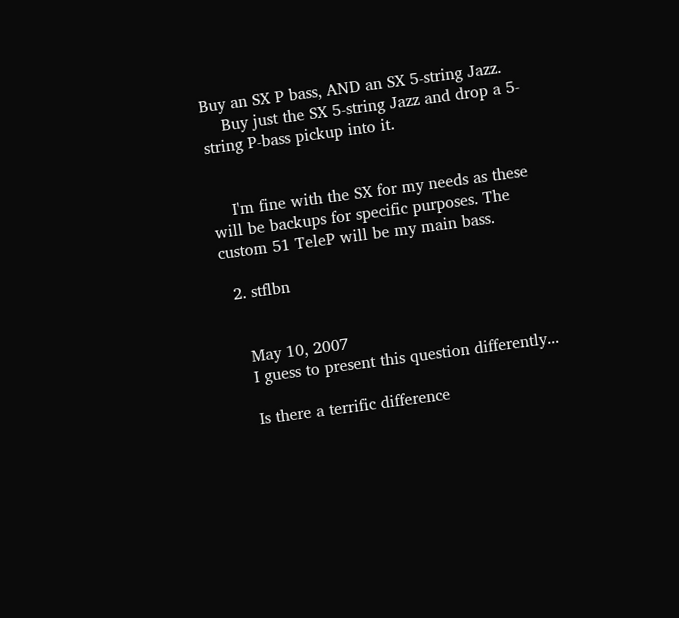Buy an SX P bass, AND an SX 5-string Jazz.
    Buy just the SX 5-string Jazz and drop a 5-string P-bass pickup into it.


    I'm fine with the SX for my needs as these will be backups for specific purposes. The custom 51 TeleP will be my main bass.

  2. stflbn


    May 10, 2007
    I guess to present this question differently...

    Is there a terrific difference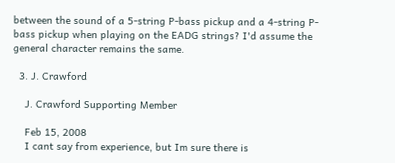between the sound of a 5-string P-bass pickup and a 4-string P-bass pickup when playing on the EADG strings? I'd assume the general character remains the same.

  3. J. Crawford

    J. Crawford Supporting Member

    Feb 15, 2008
    I cant say from experience, but Im sure there is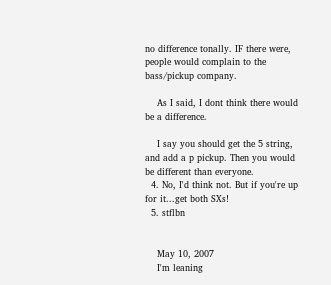no difference tonally. IF there were, people would complain to the bass/pickup company.

    As I said, I dont think there would be a difference.

    I say you should get the 5 string, and add a p pickup. Then you would be different than everyone.
  4. No, I'd think not. But if you're up for it...get both SXs!
  5. stflbn


    May 10, 2007
    I'm leaning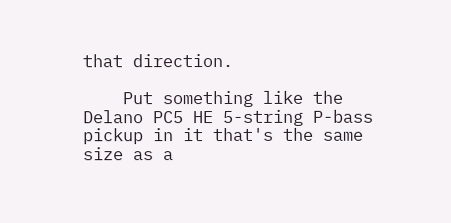that direction.

    Put something like the Delano PC5 HE 5-string P-bass pickup in it that's the same size as a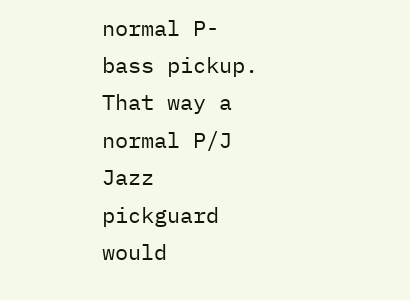normal P-bass pickup. That way a normal P/J Jazz pickguard would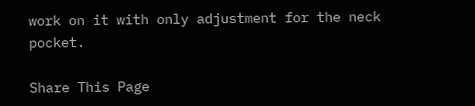work on it with only adjustment for the neck pocket.

Share This Page